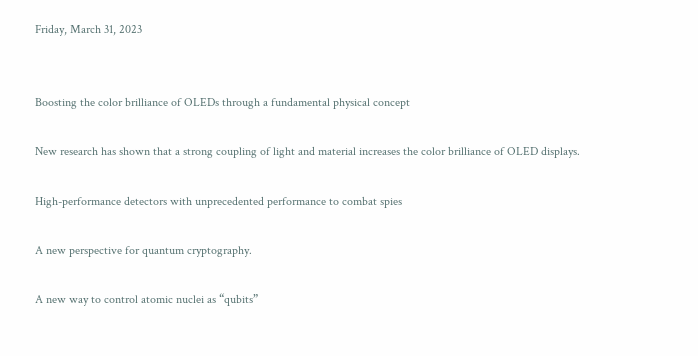Friday, March 31, 2023


Boosting the color brilliance of OLEDs through a fundamental physical concept

New research has shown that a strong coupling of light and material increases the color brilliance of OLED displays.

High-performance detectors with unprecedented performance to combat spies

A new perspective for quantum cryptography.

A new way to control atomic nuclei as “qubits”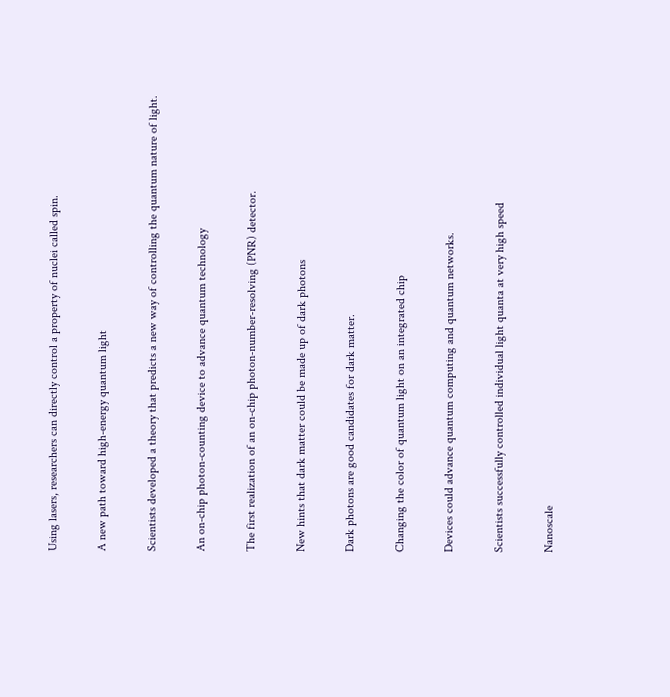Using lasers, researchers can directly control a property of nuclei called spin.

A new path toward high-energy quantum light

Scientists developed a theory that predicts a new way of controlling the quantum nature of light.

An on-chip photon-counting device to advance quantum technology

The first realization of an on-chip photon-number-resolving (PNR) detector.

New hints that dark matter could be made up of dark photons

Dark photons are good candidates for dark matter.

Changing the color of quantum light on an integrated chip

Devices could advance quantum computing and quantum networks.

Scientists successfully controlled individual light quanta at very high speed

Nanoscale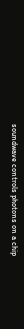soundwave controls photons on a chip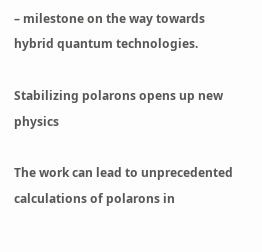– milestone on the way towards hybrid quantum technologies.

Stabilizing polarons opens up new physics

The work can lead to unprecedented calculations of polarons in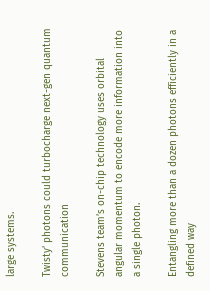large systems.

Twisty’ photons could turbocharge next-gen quantum communication

Stevens team’s on-chip technology uses orbital angular momentum to encode more information into a single photon.

Entangling more than a dozen photons efficiently in a defined way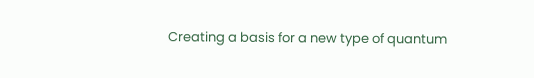Creating a basis for a new type of quantum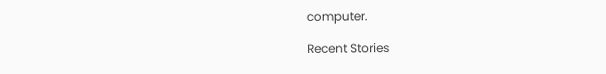computer.

Recent Stories